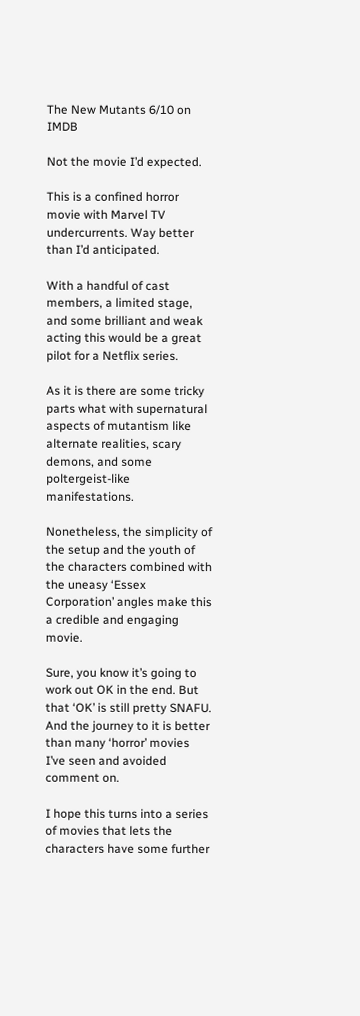The New Mutants 6/10 on IMDB

Not the movie I’d expected.

This is a confined horror movie with Marvel TV undercurrents. Way better than I’d anticipated.

With a handful of cast members, a limited stage, and some brilliant and weak acting this would be a great pilot for a Netflix series.

As it is there are some tricky parts what with supernatural aspects of mutantism like alternate realities, scary demons, and some poltergeist-like manifestations.

Nonetheless, the simplicity of the setup and the youth of the characters combined with the uneasy ‘Essex Corporation’ angles make this a credible and engaging movie.

Sure, you know it’s going to work out OK in the end. But that ‘OK’ is still pretty SNAFU. And the journey to it is better than many ‘horror’ movies I’ve seen and avoided comment on.

I hope this turns into a series of movies that lets the characters have some further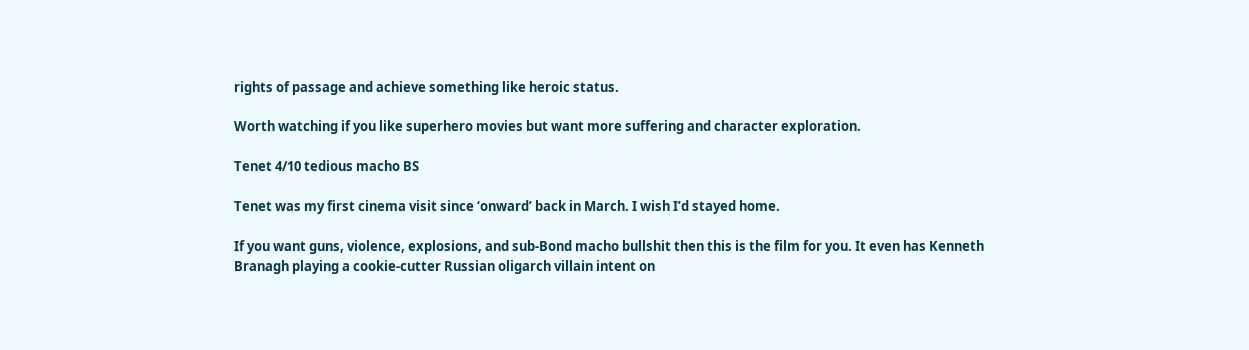rights of passage and achieve something like heroic status.

Worth watching if you like superhero movies but want more suffering and character exploration.

Tenet 4/10 tedious macho BS

Tenet was my first cinema visit since ‘onward’ back in March. I wish I’d stayed home.

If you want guns, violence, explosions, and sub-Bond macho bullshit then this is the film for you. It even has Kenneth Branagh playing a cookie-cutter Russian oligarch villain intent on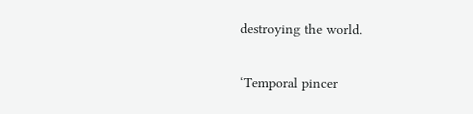destroying the world.

‘Temporal pincer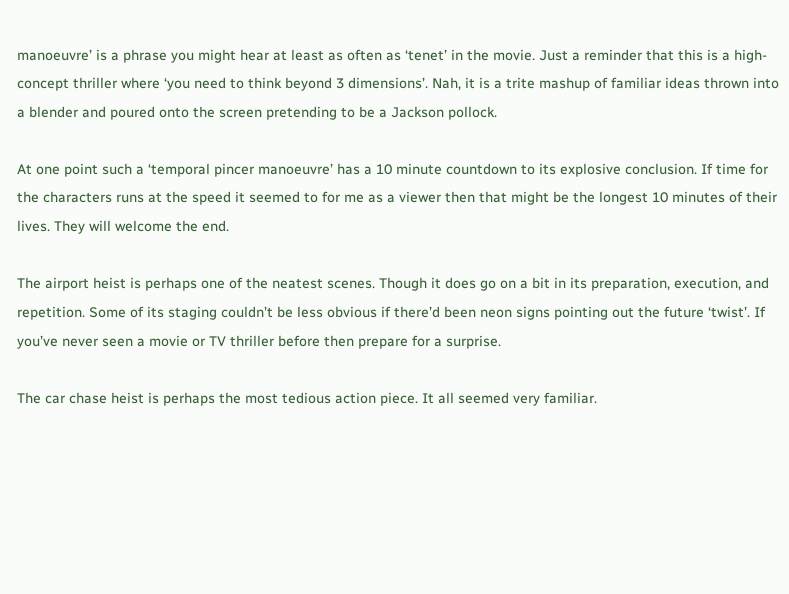manoeuvre’ is a phrase you might hear at least as often as ‘tenet’ in the movie. Just a reminder that this is a high-concept thriller where ‘you need to think beyond 3 dimensions’. Nah, it is a trite mashup of familiar ideas thrown into a blender and poured onto the screen pretending to be a Jackson pollock.

At one point such a ‘temporal pincer manoeuvre’ has a 10 minute countdown to its explosive conclusion. If time for the characters runs at the speed it seemed to for me as a viewer then that might be the longest 10 minutes of their lives. They will welcome the end.

The airport heist is perhaps one of the neatest scenes. Though it does go on a bit in its preparation, execution, and repetition. Some of its staging couldn’t be less obvious if there’d been neon signs pointing out the future ‘twist’. If you’ve never seen a movie or TV thriller before then prepare for a surprise.

The car chase heist is perhaps the most tedious action piece. It all seemed very familiar.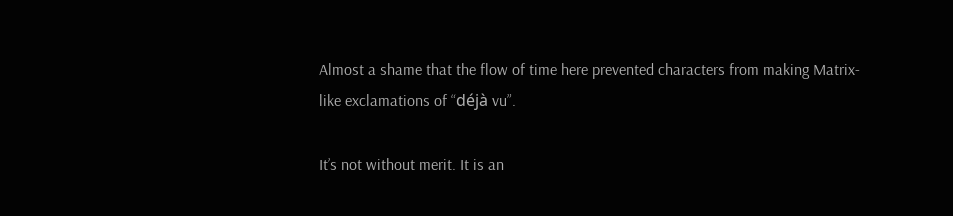Almost a shame that the flow of time here prevented characters from making Matrix-like exclamations of “déjà vu”.

It’s not without merit. It is an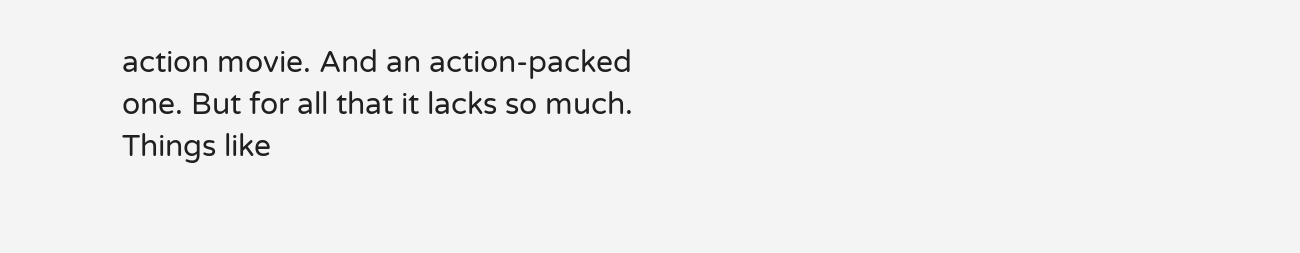action movie. And an action-packed one. But for all that it lacks so much. Things like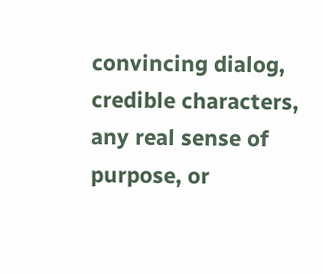convincing dialog, credible characters, any real sense of purpose, or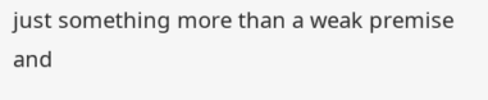just something more than a weak premise and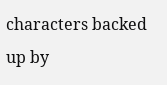characters backed up by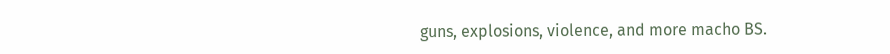guns, explosions, violence, and more macho BS.